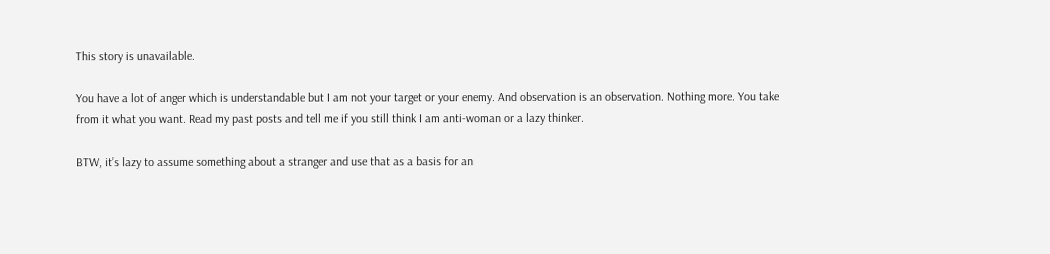This story is unavailable.

You have a lot of anger which is understandable but I am not your target or your enemy. And observation is an observation. Nothing more. You take from it what you want. Read my past posts and tell me if you still think I am anti-woman or a lazy thinker.

BTW, it’s lazy to assume something about a stranger and use that as a basis for an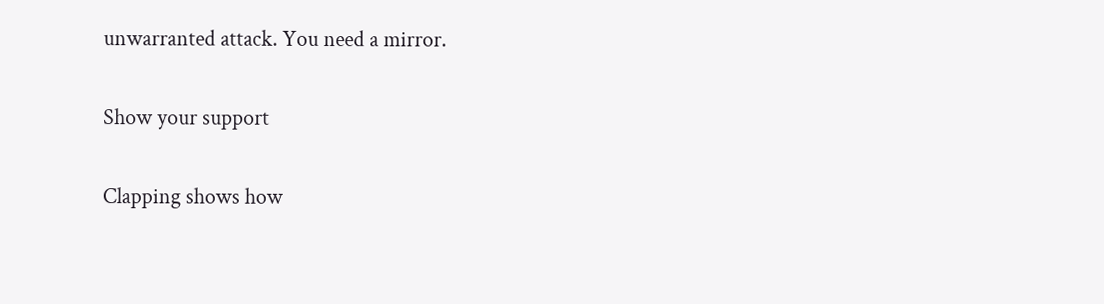unwarranted attack. You need a mirror.

Show your support

Clapping shows how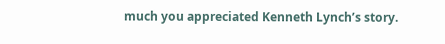much you appreciated Kenneth Lynch’s story.